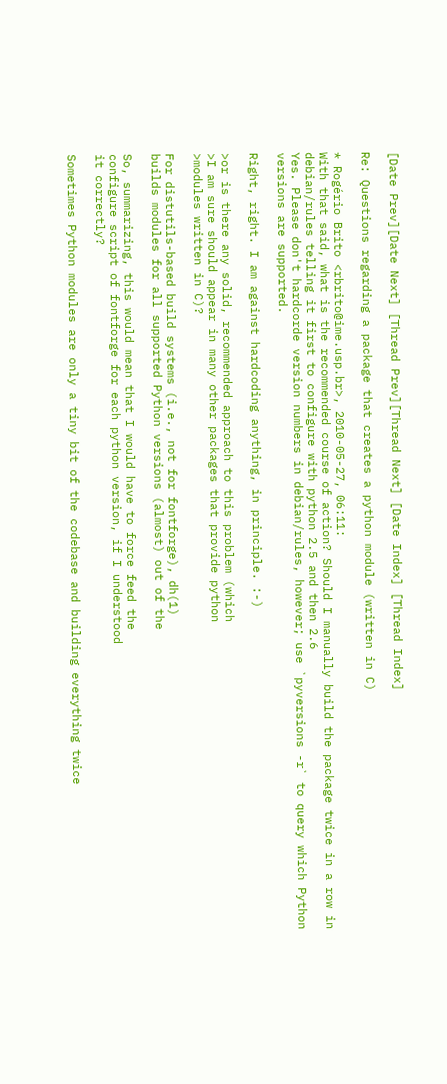[Date Prev][Date Next] [Thread Prev][Thread Next] [Date Index] [Thread Index]

Re: Questions regarding a package that creates a python module (written in C)

* Rogério Brito <rbrito@ime.usp.br>, 2010-05-27, 06:11:
With that said, what is the recommended course of action? Should I manually build the package twice in a row in debian/rules telling it first to configure with python 2.5 and then 2.6
Yes. Please don't hardcorde version numbers in debian/rules, however; use `pyversions -r` to query which Python versions are supported.

Right, right. I am against hardcoding anything, in principle. :-)

>or is there any solid, recommended approach to this problem (which
>I am sure should appear in many other packages that provide python
>modules written in C)?

For distutils-based build systems (i.e., not for fontforge), dh(1)
builds modules for all supported Python versions (almost) out of the

So, summarizing, this would mean that I would have to force feed the
configure script of fontforge for each python version, if I understood
it correctly?

Sometimes Python modules are only a tiny bit of the codebase and building everything twice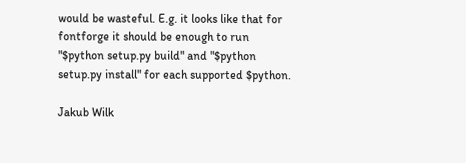would be wasteful. E.g. it looks like that for fontforge it should be enough to run "$python setup.py build" and "$python setup.py install" for each supported $python.

Jakub Wilk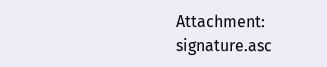Attachment: signature.asc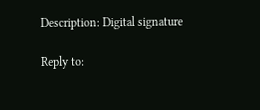Description: Digital signature

Reply to: